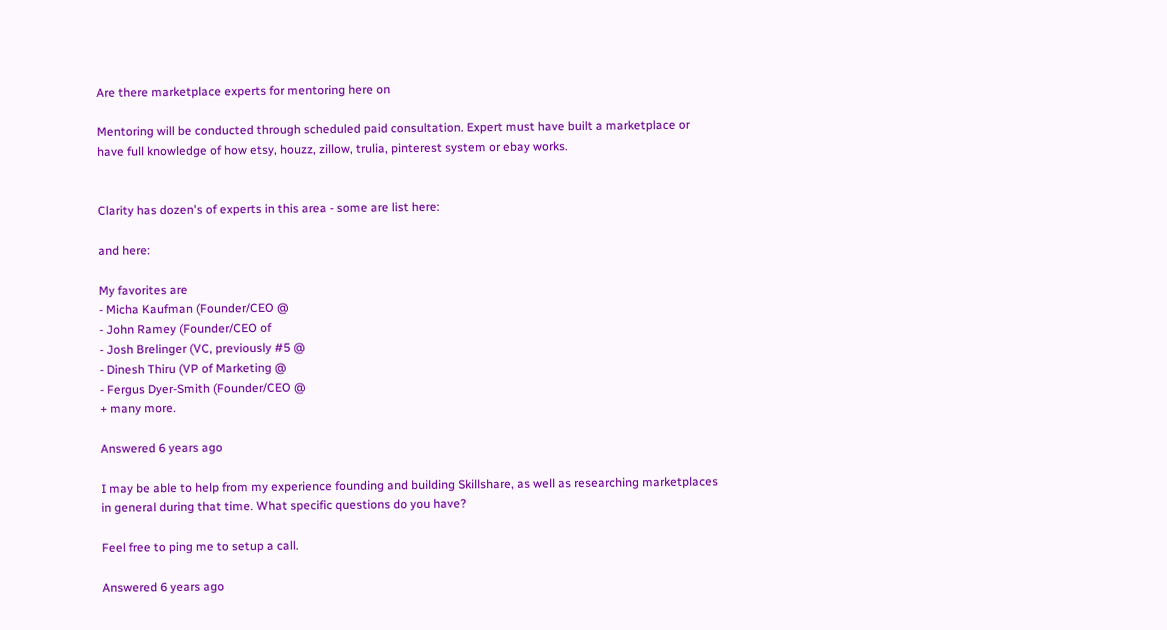Are there marketplace experts for mentoring here on

Mentoring will be conducted through scheduled paid consultation. Expert must have built a marketplace or have full knowledge of how etsy, houzz, zillow, trulia, pinterest system or ebay works.


Clarity has dozen's of experts in this area - some are list here:

and here:

My favorites are
- Micha Kaufman (Founder/CEO @
- John Ramey (Founder/CEO of
- Josh Brelinger (VC, previously #5 @
- Dinesh Thiru (VP of Marketing @
- Fergus Dyer-Smith (Founder/CEO @
+ many more.

Answered 6 years ago

I may be able to help from my experience founding and building Skillshare, as well as researching marketplaces in general during that time. What specific questions do you have?

Feel free to ping me to setup a call.

Answered 6 years ago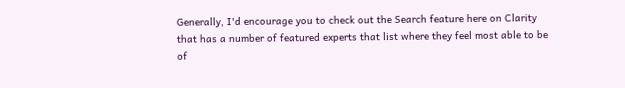Generally, I'd encourage you to check out the Search feature here on Clarity that has a number of featured experts that list where they feel most able to be of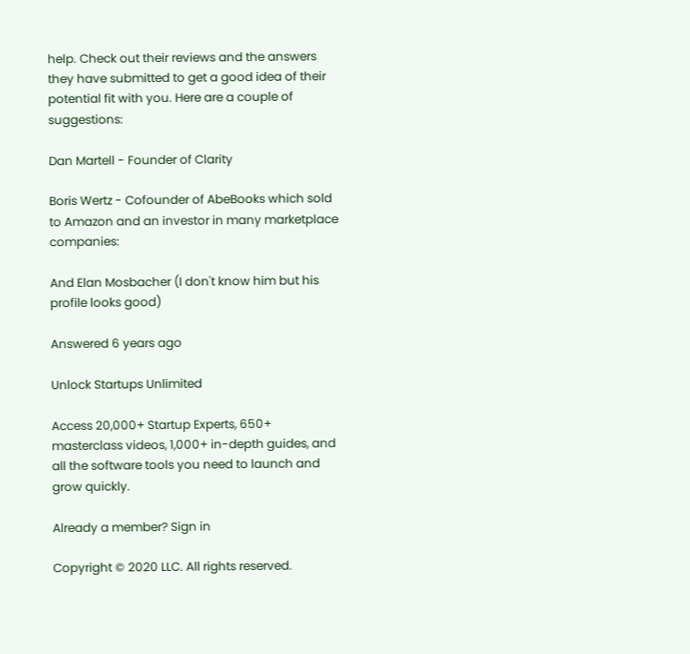help. Check out their reviews and the answers they have submitted to get a good idea of their potential fit with you. Here are a couple of suggestions:

Dan Martell - Founder of Clarity

Boris Wertz - Cofounder of AbeBooks which sold to Amazon and an investor in many marketplace companies:

And Elan Mosbacher (I don't know him but his profile looks good)

Answered 6 years ago

Unlock Startups Unlimited

Access 20,000+ Startup Experts, 650+ masterclass videos, 1,000+ in-depth guides, and all the software tools you need to launch and grow quickly.

Already a member? Sign in

Copyright © 2020 LLC. All rights reserved.